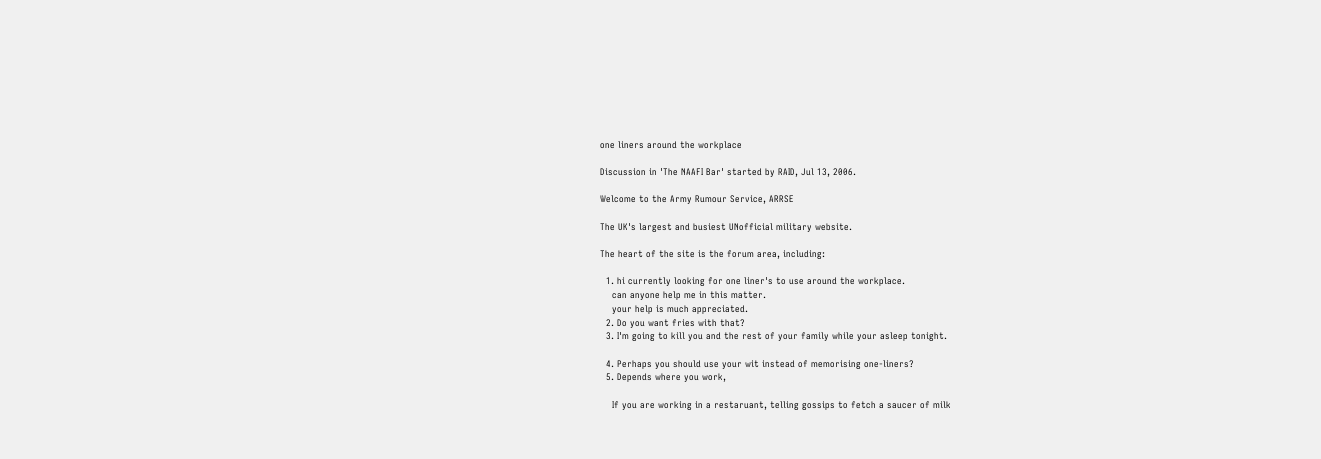one liners around the workplace

Discussion in 'The NAAFI Bar' started by RAID, Jul 13, 2006.

Welcome to the Army Rumour Service, ARRSE

The UK's largest and busiest UNofficial military website.

The heart of the site is the forum area, including:

  1. hi currently looking for one liner's to use around the workplace.
    can anyone help me in this matter.
    your help is much appreciated.
  2. Do you want fries with that?
  3. I'm going to kill you and the rest of your family while your asleep tonight.

  4. Perhaps you should use your wit instead of memorising one-liners?
  5. Depends where you work,

    If you are working in a restaruant, telling gossips to fetch a saucer of milk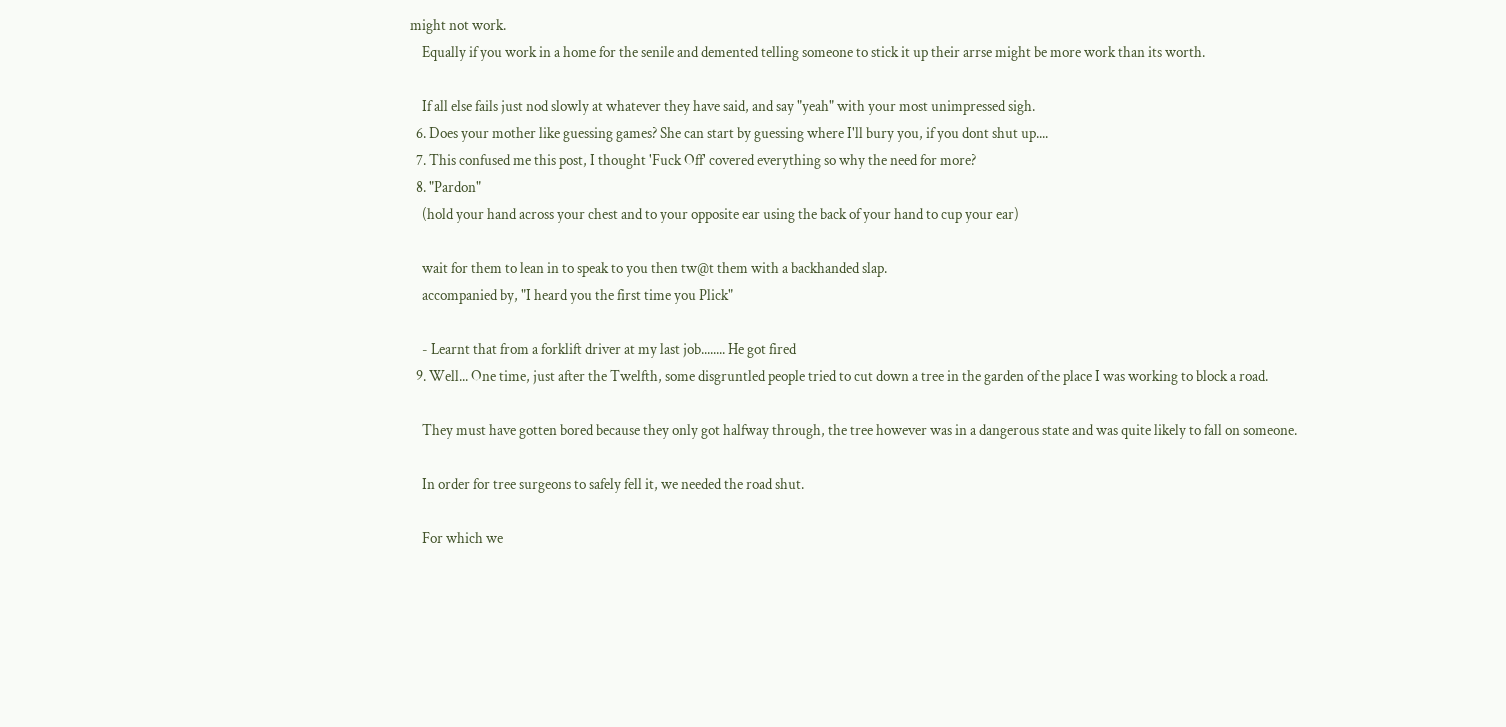might not work.
    Equally if you work in a home for the senile and demented telling someone to stick it up their arrse might be more work than its worth.

    If all else fails just nod slowly at whatever they have said, and say "yeah" with your most unimpressed sigh.
  6. Does your mother like guessing games? She can start by guessing where I'll bury you, if you dont shut up....
  7. This confused me this post, I thought 'Fuck Off' covered everything so why the need for more?
  8. "Pardon"
    (hold your hand across your chest and to your opposite ear using the back of your hand to cup your ear)

    wait for them to lean in to speak to you then tw@t them with a backhanded slap.
    accompanied by, "I heard you the first time you Plick"

    - Learnt that from a forklift driver at my last job........ He got fired
  9. Well... One time, just after the Twelfth, some disgruntled people tried to cut down a tree in the garden of the place I was working to block a road.

    They must have gotten bored because they only got halfway through, the tree however was in a dangerous state and was quite likely to fall on someone.

    In order for tree surgeons to safely fell it, we needed the road shut.

    For which we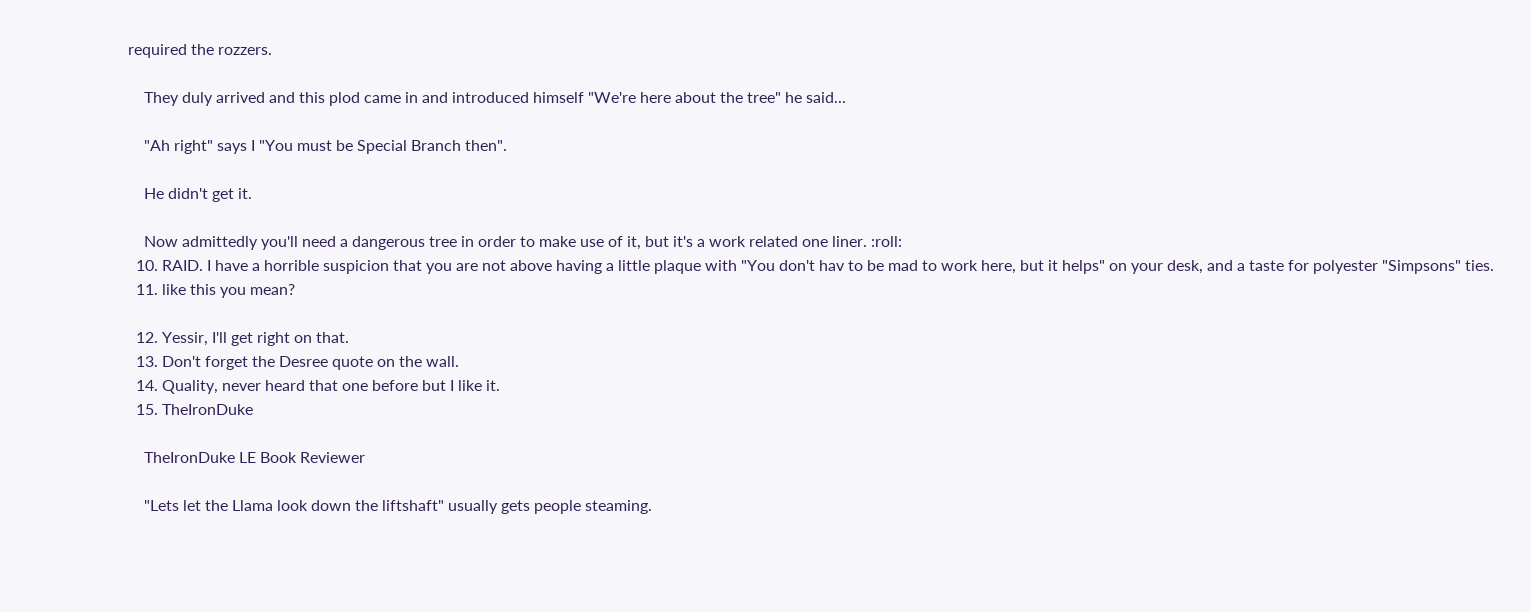required the rozzers.

    They duly arrived and this plod came in and introduced himself "We're here about the tree" he said...

    "Ah right" says I "You must be Special Branch then".

    He didn't get it.

    Now admittedly you'll need a dangerous tree in order to make use of it, but it's a work related one liner. :roll:
  10. RAID. I have a horrible suspicion that you are not above having a little plaque with "You don't hav to be mad to work here, but it helps" on your desk, and a taste for polyester "Simpsons" ties.
  11. like this you mean?

  12. Yessir, I'll get right on that.
  13. Don't forget the Desree quote on the wall.
  14. Quality, never heard that one before but I like it.
  15. TheIronDuke

    TheIronDuke LE Book Reviewer

    "Lets let the Llama look down the liftshaft" usually gets people steaming.